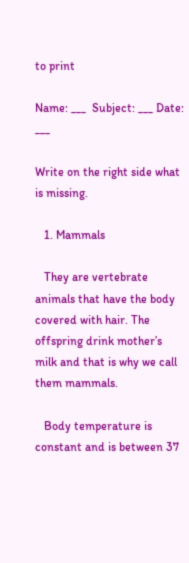to print

Name: ___  Subject: ___ Date: ___

Write on the right side what is missing.

   1. Mammals

   They are vertebrate animals that have the body covered with hair. The offspring drink mother’s milk and that is why we call them mammals.

   Body temperature is constant and is between 37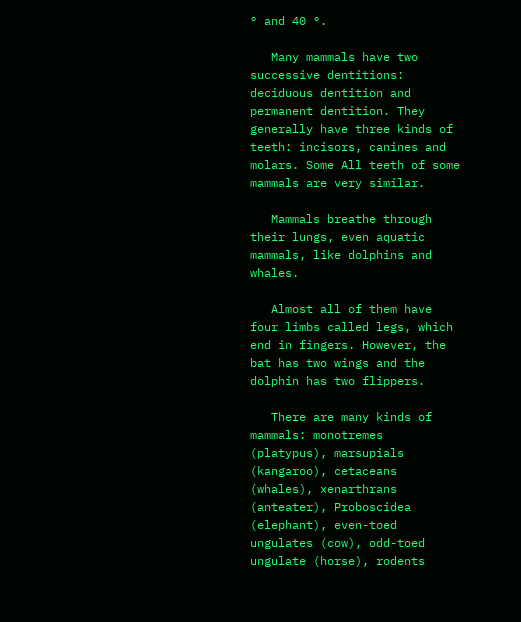° and 40 °.

   Many mammals have two successive dentitions: deciduous dentition and permanent dentition. They generally have three kinds of teeth: incisors, canines and molars. Some All teeth of some mammals are very similar.

   Mammals breathe through their lungs, even aquatic mammals, like dolphins and whales.

   Almost all of them have four limbs called legs, which end in fingers. However, the bat has two wings and the dolphin has two flippers.

   There are many kinds of mammals: monotremes (platypus), marsupials (kangaroo), cetaceans (whales), xenarthrans (anteater), Proboscidea (elephant), even-toed ungulates (cow), odd-toed ungulate (horse), rodents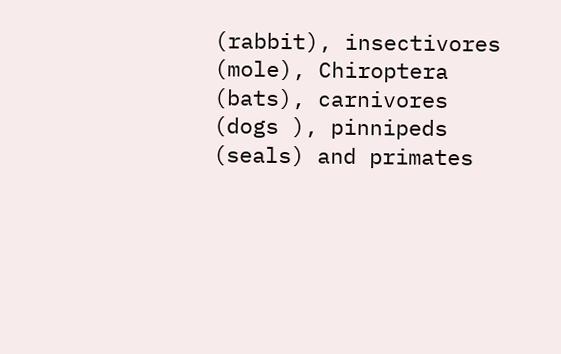(rabbit), insectivores (mole), Chiroptera (bats), carnivores (dogs ), pinnipeds (seals) and primates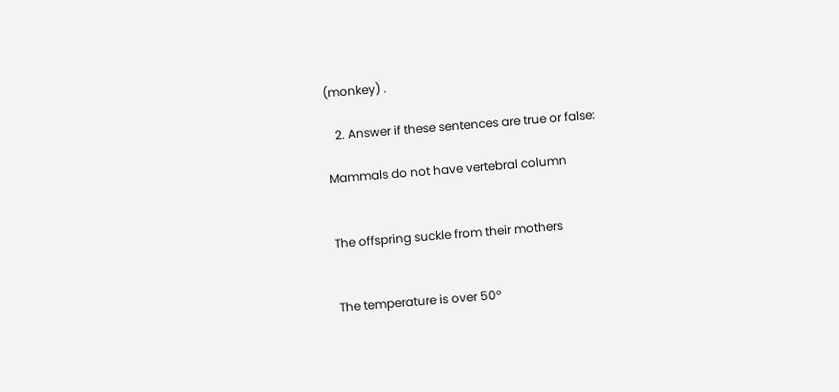(monkey) .

   2. Answer if these sentences are true or false:

Mammals do not have vertebral column


The offspring suckle from their mothers


The temperature is over 50º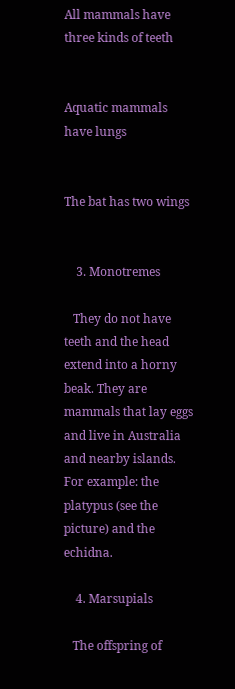All mammals have three kinds of teeth


Aquatic mammals have lungs


The bat has two wings


    3. Monotremes

   They do not have teeth and the head extend into a horny beak. They are mammals that lay eggs and live in Australia and nearby islands. For example: the platypus (see the picture) and the echidna.

    4. Marsupials

   The offspring of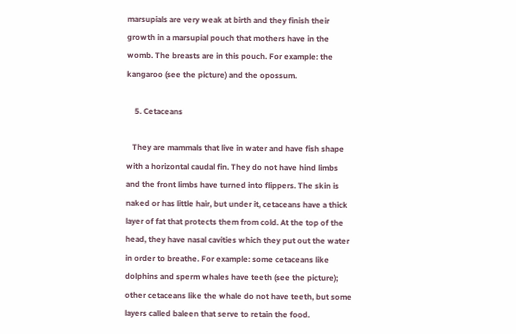marsupials are very weak at birth and they finish their growth in a marsupial pouch that mothers have in the womb. The breasts are in this pouch. For example: the kangaroo (see the picture) and the opossum.

    5. Cetaceans

   They are mammals that live in water and have fish shape with a horizontal caudal fin. They do not have hind limbs and the front limbs have turned into flippers. The skin is naked or has little hair, but under it, cetaceans have a thick layer of fat that protects them from cold. At the top of the head, they have nasal cavities which they put out the water in order to breathe. For example: some cetaceans like dolphins and sperm whales have teeth (see the picture); other cetaceans like the whale do not have teeth, but some layers called baleen that serve to retain the food.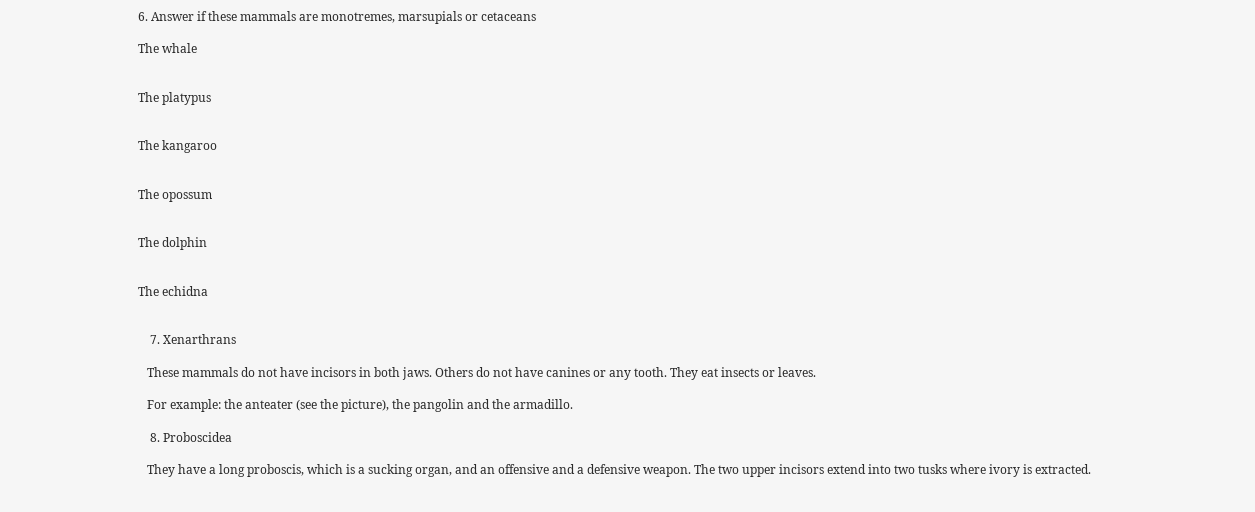6. Answer if these mammals are monotremes, marsupials or cetaceans

The whale


The platypus


The kangaroo


The opossum


The dolphin


The echidna


    7. Xenarthrans

   These mammals do not have incisors in both jaws. Others do not have canines or any tooth. They eat insects or leaves.

   For example: the anteater (see the picture), the pangolin and the armadillo.

    8. Proboscidea

   They have a long proboscis, which is a sucking organ, and an offensive and a defensive weapon. The two upper incisors extend into two tusks where ivory is extracted.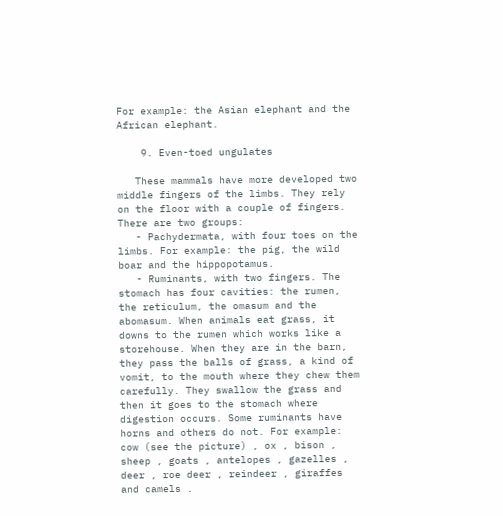For example: the Asian elephant and the African elephant.

    9. Even-toed ungulates

   These mammals have more developed two middle fingers of the limbs. They rely on the floor with a couple of fingers. There are two groups:
   - Pachydermata, with four toes on the limbs. For example: the pig, the wild boar and the hippopotamus.
   - Ruminants, with two fingers. The stomach has four cavities: the rumen, the reticulum, the omasum and the abomasum. When animals eat grass, it downs to the rumen which works like a storehouse. When they are in the barn, they pass the balls of grass, a kind of vomit, to the mouth where they chew them carefully. They swallow the grass and then it goes to the stomach where digestion occurs. Some ruminants have horns and others do not. For example: cow (see the picture) , ox , bison , sheep , goats , antelopes , gazelles , deer , roe deer , reindeer , giraffes and camels .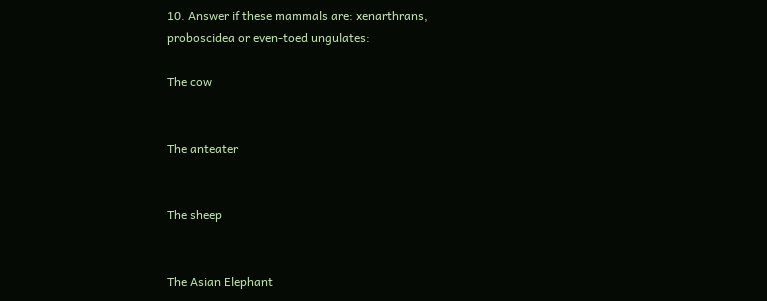10. Answer if these mammals are: xenarthrans, proboscidea or even-toed ungulates:

The cow


The anteater


The sheep


The Asian Elephant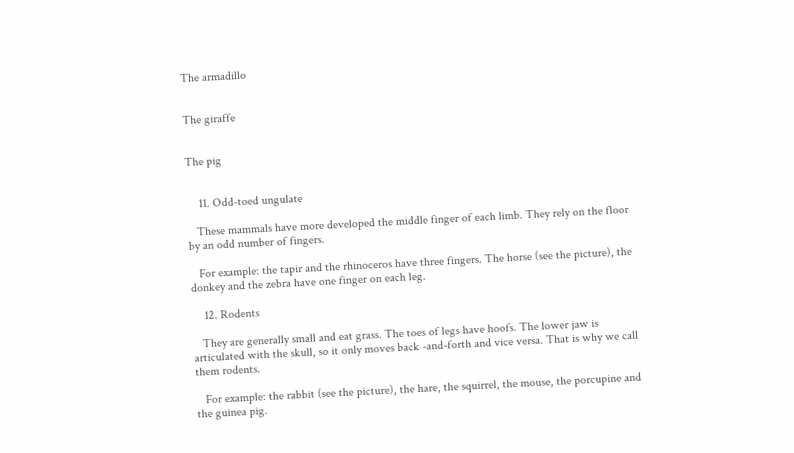The armadillo


The giraffe


The pig


    11. Odd-toed ungulate

   These mammals have more developed the middle finger of each limb. They rely on the floor by an odd number of fingers.

   For example: the tapir and the rhinoceros have three fingers. The horse (see the picture), the donkey and the zebra have one finger on each leg.

    12. Rodents

   They are generally small and eat grass. The toes of legs have hoofs. The lower jaw is articulated with the skull, so it only moves back -and-forth and vice versa. That is why we call them rodents.

   For example: the rabbit (see the picture), the hare, the squirrel, the mouse, the porcupine and the guinea pig.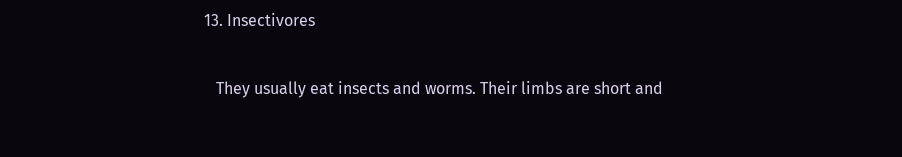13. Insectivores

   They usually eat insects and worms. Their limbs are short and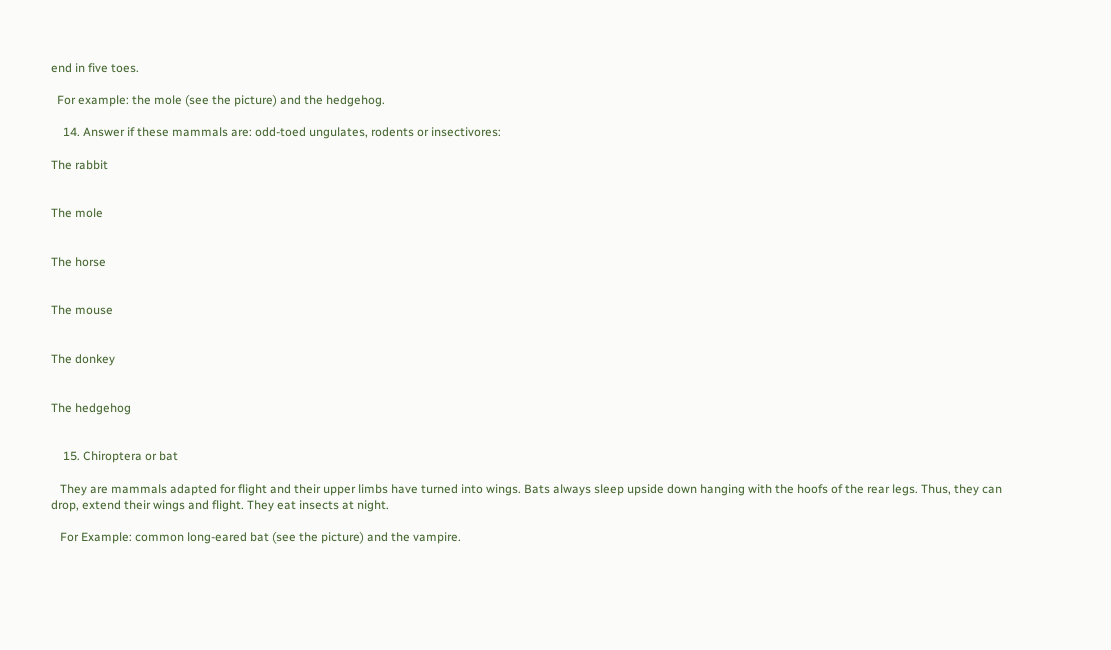end in five toes.

  For example: the mole (see the picture) and the hedgehog.

    14. Answer if these mammals are: odd-toed ungulates, rodents or insectivores:

The rabbit


The mole


The horse


The mouse


The donkey


The hedgehog


    15. Chiroptera or bat

   They are mammals adapted for flight and their upper limbs have turned into wings. Bats always sleep upside down hanging with the hoofs of the rear legs. Thus, they can drop, extend their wings and flight. They eat insects at night.

   For Example: common long-eared bat (see the picture) and the vampire.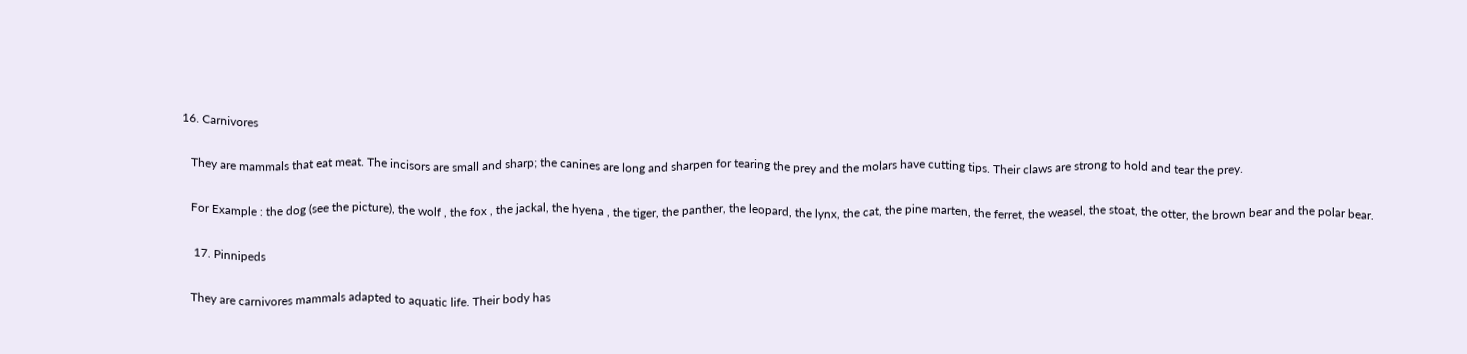16. Carnivores

   They are mammals that eat meat. The incisors are small and sharp; the canines are long and sharpen for tearing the prey and the molars have cutting tips. Their claws are strong to hold and tear the prey.

   For Example : the dog (see the picture), the wolf , the fox , the jackal, the hyena , the tiger, the panther, the leopard, the lynx, the cat, the pine marten, the ferret, the weasel, the stoat, the otter, the brown bear and the polar bear.

    17. Pinnipeds

   They are carnivores mammals adapted to aquatic life. Their body has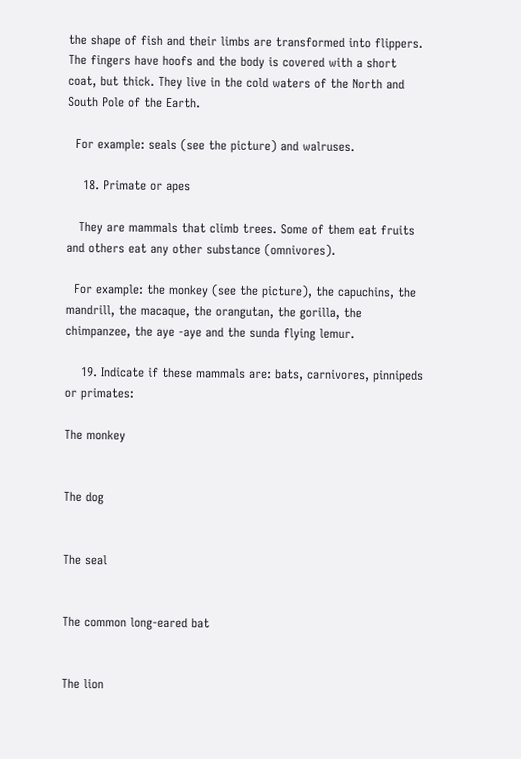the shape of fish and their limbs are transformed into flippers. The fingers have hoofs and the body is covered with a short coat, but thick. They live in the cold waters of the North and South Pole of the Earth.

  For example: seals (see the picture) and walruses.

    18. Primate or apes

   They are mammals that climb trees. Some of them eat fruits and others eat any other substance (omnivores).

  For example: the monkey (see the picture), the capuchins, the mandrill, the macaque, the orangutan, the gorilla, the chimpanzee, the aye -aye and the sunda flying lemur.

    19. Indicate if these mammals are: bats, carnivores, pinnipeds or primates:

The monkey


The dog


The seal


The common long-eared bat


The lion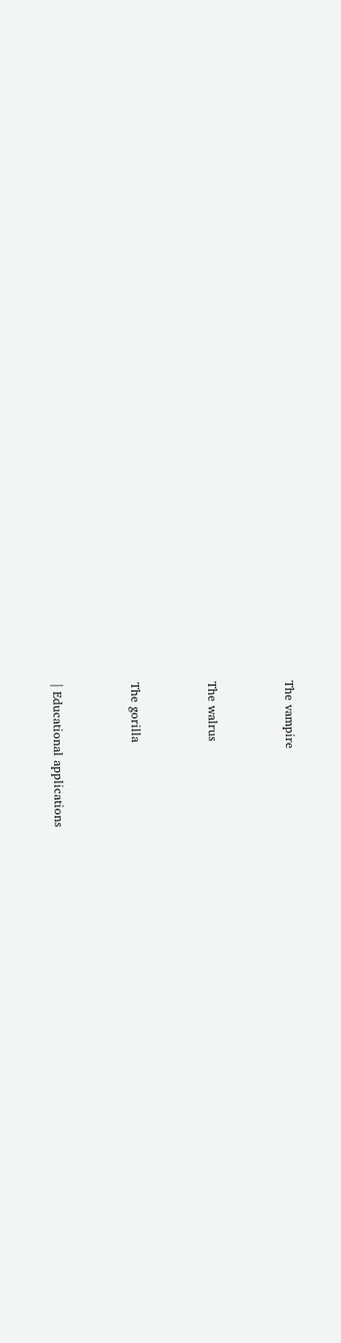The vampire


The walrus


The gorilla


| Educational applications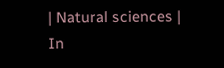| Natural sciences |
In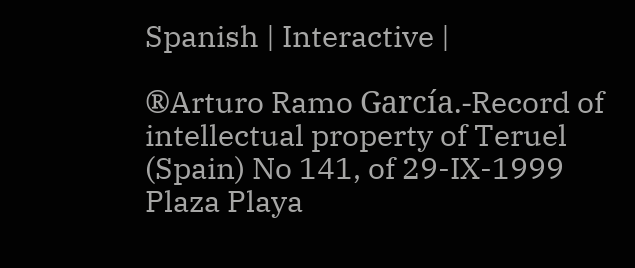Spanish | Interactive |

®Arturo Ramo García.-Record of intellectual property of Teruel (Spain) No 141, of 29-IX-1999
Plaza Playa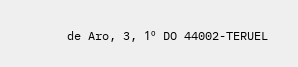de Aro, 3, 1º DO 44002-TERUEL